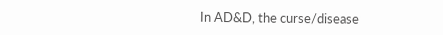In AD&D, the curse/disease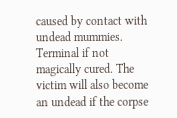caused by contact with undead mummies. Terminal if not magically cured. The victim will also become an undead if the corpse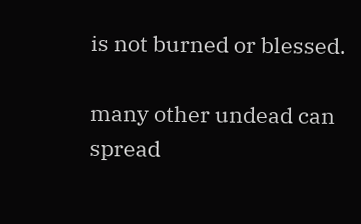is not burned or blessed.

many other undead can spread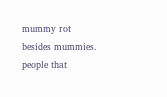mummy rot besides mummies. people that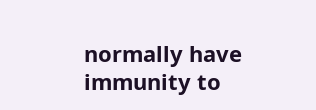normally have immunity to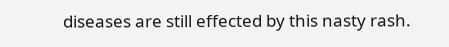diseases are still effected by this nasty rash.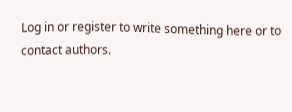Log in or register to write something here or to contact authors.